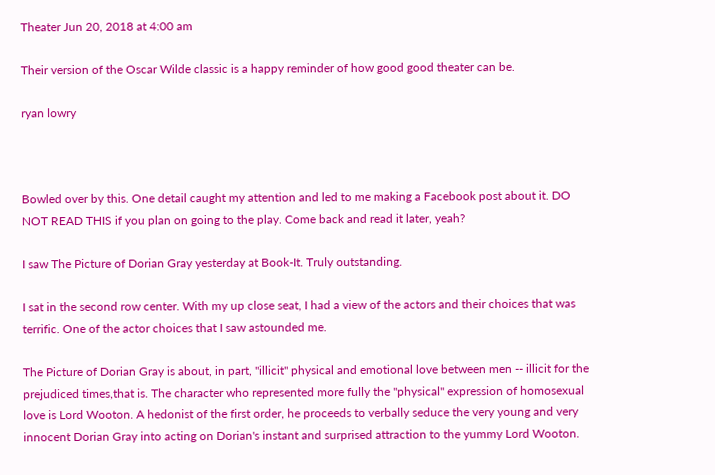Theater Jun 20, 2018 at 4:00 am

Their version of the Oscar Wilde classic is a happy reminder of how good good theater can be.

ryan lowry



Bowled over by this. One detail caught my attention and led to me making a Facebook post about it. DO NOT READ THIS if you plan on going to the play. Come back and read it later, yeah?

I saw The Picture of Dorian Gray yesterday at Book-It. Truly outstanding.

I sat in the second row center. With my up close seat, I had a view of the actors and their choices that was terrific. One of the actor choices that I saw astounded me.

The Picture of Dorian Gray is about, in part, "illicit" physical and emotional love between men -- illicit for the prejudiced times,that is. The character who represented more fully the "physical" expression of homosexual love is Lord Wooton. A hedonist of the first order, he proceeds to verbally seduce the very young and very innocent Dorian Gray into acting on Dorian's instant and surprised attraction to the yummy Lord Wooton.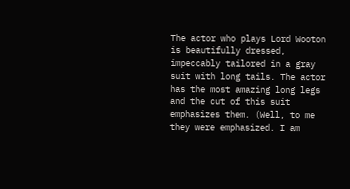The actor who plays Lord Wooton is beautifully dressed, impeccably tailored in a gray suit with long tails. The actor has the most amazing long legs and the cut of this suit emphasizes them. (Well, to me they were emphasized. I am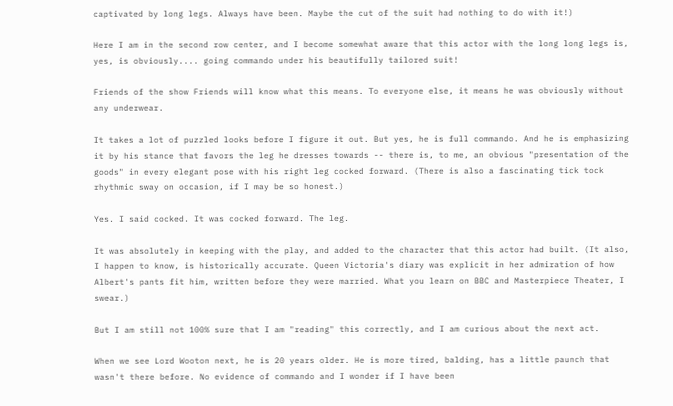captivated by long legs. Always have been. Maybe the cut of the suit had nothing to do with it!)

Here I am in the second row center, and I become somewhat aware that this actor with the long long legs is, yes, is obviously.... going commando under his beautifully tailored suit!

Friends of the show Friends will know what this means. To everyone else, it means he was obviously without any underwear.

It takes a lot of puzzled looks before I figure it out. But yes, he is full commando. And he is emphasizing it by his stance that favors the leg he dresses towards -- there is, to me, an obvious "presentation of the goods" in every elegant pose with his right leg cocked forward. (There is also a fascinating tick tock rhythmic sway on occasion, if I may be so honest.)

Yes. I said cocked. It was cocked forward. The leg.

It was absolutely in keeping with the play, and added to the character that this actor had built. (It also, I happen to know, is historically accurate. Queen Victoria's diary was explicit in her admiration of how Albert's pants fit him, written before they were married. What you learn on BBC and Masterpiece Theater, I swear.)

But I am still not 100% sure that I am "reading" this correctly, and I am curious about the next act.

When we see Lord Wooton next, he is 20 years older. He is more tired, balding, has a little paunch that wasn't there before. No evidence of commando and I wonder if I have been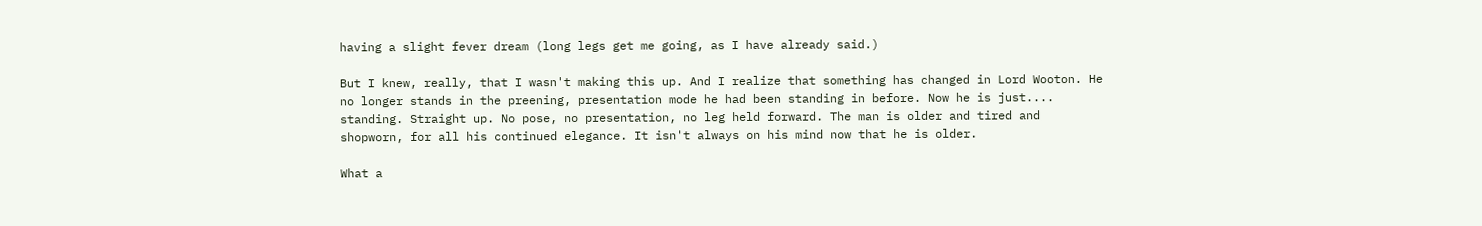having a slight fever dream (long legs get me going, as I have already said.)

But I knew, really, that I wasn't making this up. And I realize that something has changed in Lord Wooton. He no longer stands in the preening, presentation mode he had been standing in before. Now he is just.... standing. Straight up. No pose, no presentation, no leg held forward. The man is older and tired and shopworn, for all his continued elegance. It isn't always on his mind now that he is older.

What a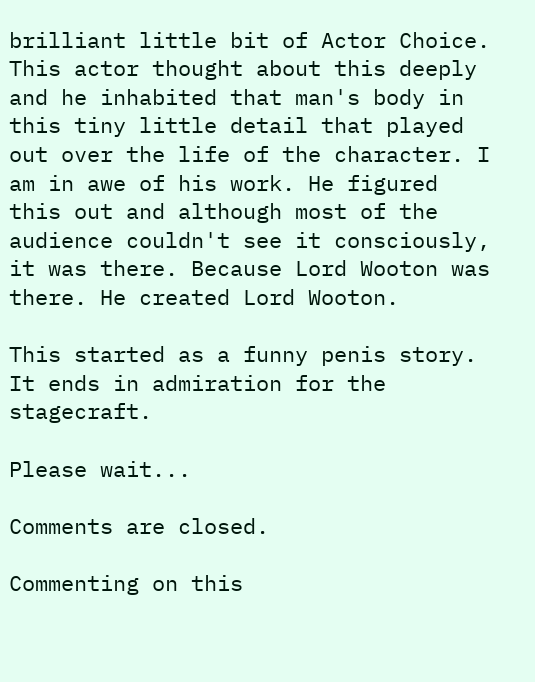brilliant little bit of Actor Choice. This actor thought about this deeply and he inhabited that man's body in this tiny little detail that played out over the life of the character. I am in awe of his work. He figured this out and although most of the audience couldn't see it consciously, it was there. Because Lord Wooton was there. He created Lord Wooton.

This started as a funny penis story. It ends in admiration for the stagecraft.

Please wait...

Comments are closed.

Commenting on this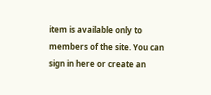item is available only to members of the site. You can sign in here or create an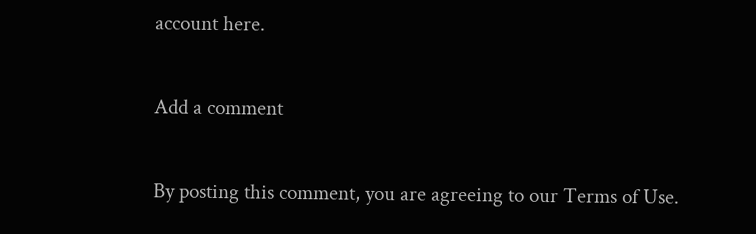account here.

Add a comment

By posting this comment, you are agreeing to our Terms of Use.